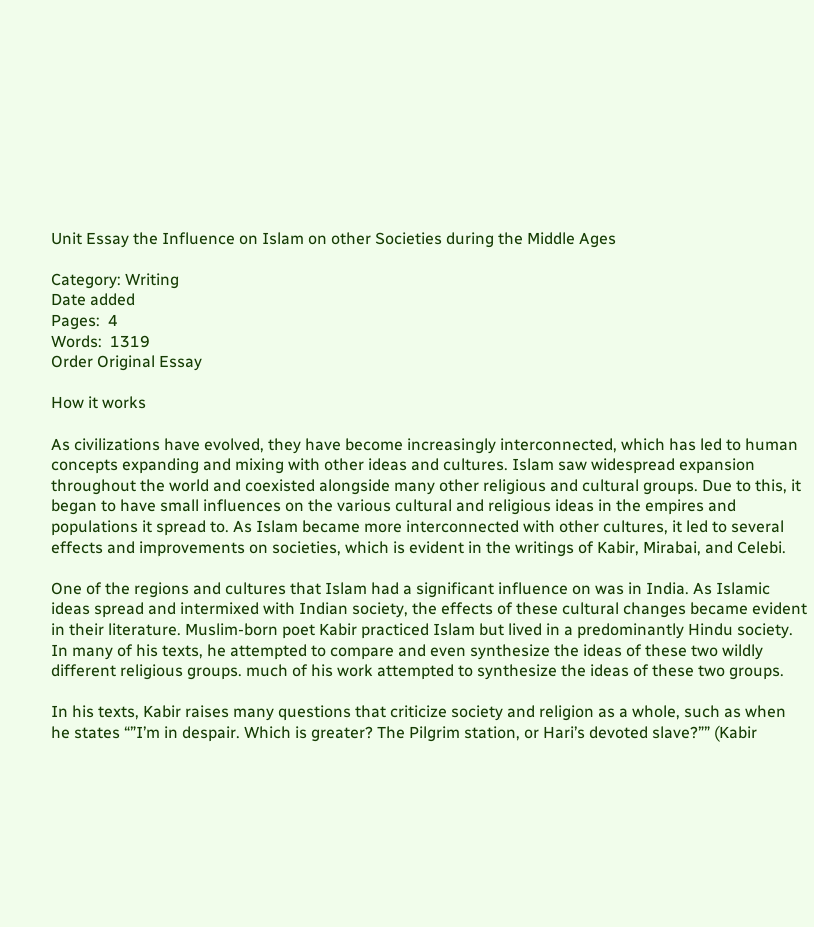Unit Essay the Influence on Islam on other Societies during the Middle Ages

Category: Writing
Date added
Pages:  4
Words:  1319
Order Original Essay

How it works

As civilizations have evolved, they have become increasingly interconnected, which has led to human concepts expanding and mixing with other ideas and cultures. Islam saw widespread expansion throughout the world and coexisted alongside many other religious and cultural groups. Due to this, it began to have small influences on the various cultural and religious ideas in the empires and populations it spread to. As Islam became more interconnected with other cultures, it led to several effects and improvements on societies, which is evident in the writings of Kabir, Mirabai, and Celebi.

One of the regions and cultures that Islam had a significant influence on was in India. As Islamic ideas spread and intermixed with Indian society, the effects of these cultural changes became evident in their literature. Muslim-born poet Kabir practiced Islam but lived in a predominantly Hindu society. In many of his texts, he attempted to compare and even synthesize the ideas of these two wildly different religious groups. much of his work attempted to synthesize the ideas of these two groups.

In his texts, Kabir raises many questions that criticize society and religion as a whole, such as when he states “”I’m in despair. Which is greater? The Pilgrim station, or Hari’s devoted slave?”” (Kabir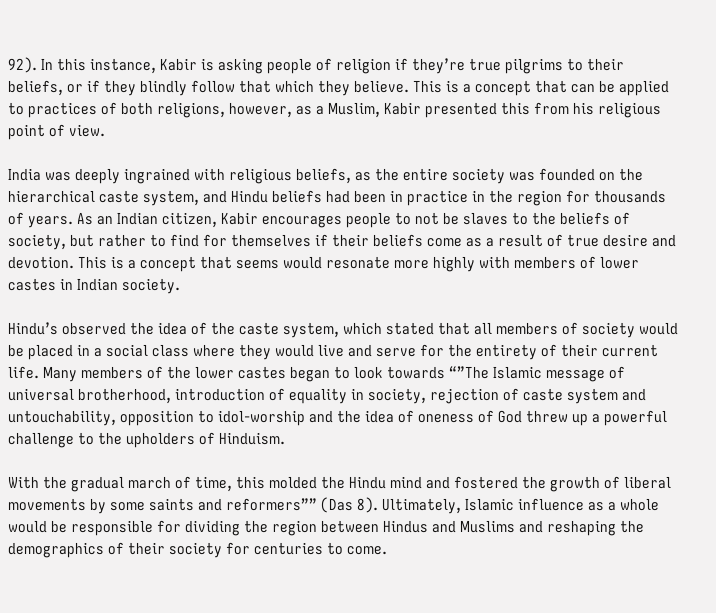92). In this instance, Kabir is asking people of religion if they’re true pilgrims to their beliefs, or if they blindly follow that which they believe. This is a concept that can be applied to practices of both religions, however, as a Muslim, Kabir presented this from his religious point of view.

India was deeply ingrained with religious beliefs, as the entire society was founded on the hierarchical caste system, and Hindu beliefs had been in practice in the region for thousands of years. As an Indian citizen, Kabir encourages people to not be slaves to the beliefs of society, but rather to find for themselves if their beliefs come as a result of true desire and devotion. This is a concept that seems would resonate more highly with members of lower castes in Indian society.

Hindu’s observed the idea of the caste system, which stated that all members of society would be placed in a social class where they would live and serve for the entirety of their current life. Many members of the lower castes began to look towards “”The Islamic message of universal brotherhood, introduction of equality in society, rejection of caste system and untouchability, opposition to idol-worship and the idea of oneness of God threw up a powerful challenge to the upholders of Hinduism.

With the gradual march of time, this molded the Hindu mind and fostered the growth of liberal movements by some saints and reformers”” (Das 8). Ultimately, Islamic influence as a whole would be responsible for dividing the region between Hindus and Muslims and reshaping the demographics of their society for centuries to come.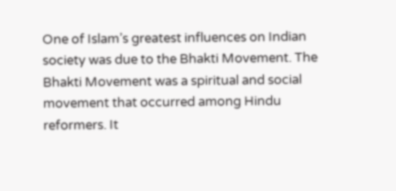One of Islam’s greatest influences on Indian society was due to the Bhakti Movement. The Bhakti Movement was a spiritual and social movement that occurred among Hindu reformers. It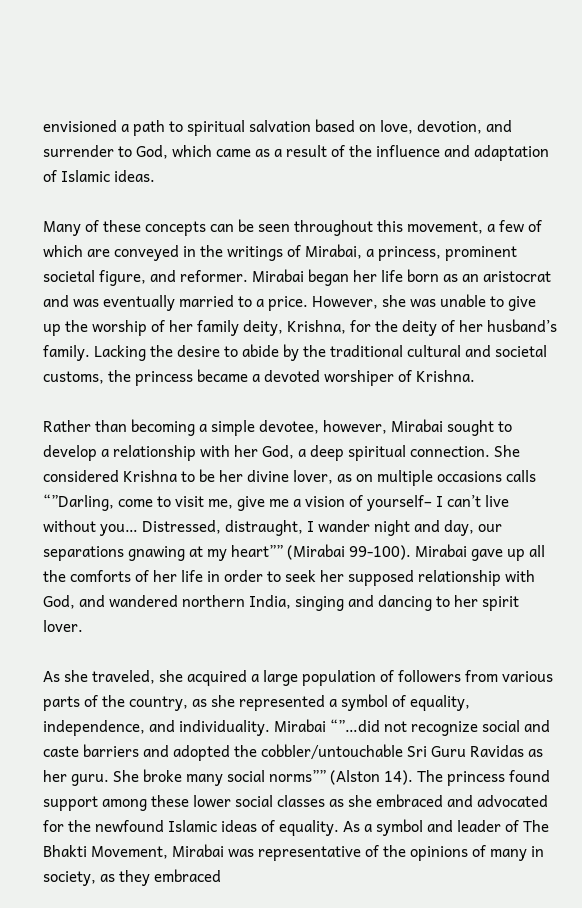envisioned a path to spiritual salvation based on love, devotion, and surrender to God, which came as a result of the influence and adaptation of Islamic ideas.

Many of these concepts can be seen throughout this movement, a few of which are conveyed in the writings of Mirabai, a princess, prominent societal figure, and reformer. Mirabai began her life born as an aristocrat and was eventually married to a price. However, she was unable to give up the worship of her family deity, Krishna, for the deity of her husband’s family. Lacking the desire to abide by the traditional cultural and societal customs, the princess became a devoted worshiper of Krishna.

Rather than becoming a simple devotee, however, Mirabai sought to develop a relationship with her God, a deep spiritual connection. She considered Krishna to be her divine lover, as on multiple occasions calls “”Darling, come to visit me, give me a vision of yourself– I can’t live without you… Distressed, distraught, I wander night and day, our separations gnawing at my heart”” (Mirabai 99-100). Mirabai gave up all the comforts of her life in order to seek her supposed relationship with God, and wandered northern India, singing and dancing to her spirit lover.

As she traveled, she acquired a large population of followers from various parts of the country, as she represented a symbol of equality, independence, and individuality. Mirabai “”…did not recognize social and caste barriers and adopted the cobbler/untouchable Sri Guru Ravidas as her guru. She broke many social norms”” (Alston 14). The princess found support among these lower social classes as she embraced and advocated for the newfound Islamic ideas of equality. As a symbol and leader of The Bhakti Movement, Mirabai was representative of the opinions of many in society, as they embraced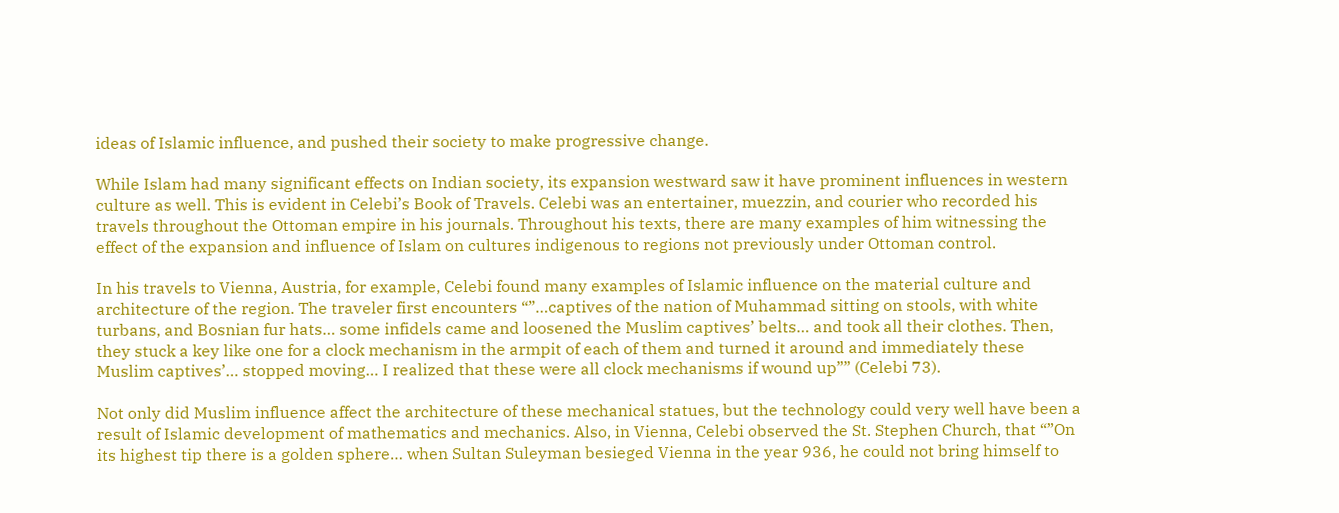ideas of Islamic influence, and pushed their society to make progressive change.

While Islam had many significant effects on Indian society, its expansion westward saw it have prominent influences in western culture as well. This is evident in Celebi’s Book of Travels. Celebi was an entertainer, muezzin, and courier who recorded his travels throughout the Ottoman empire in his journals. Throughout his texts, there are many examples of him witnessing the effect of the expansion and influence of Islam on cultures indigenous to regions not previously under Ottoman control.

In his travels to Vienna, Austria, for example, Celebi found many examples of Islamic influence on the material culture and architecture of the region. The traveler first encounters “”…captives of the nation of Muhammad sitting on stools, with white turbans, and Bosnian fur hats… some infidels came and loosened the Muslim captives’ belts… and took all their clothes. Then, they stuck a key like one for a clock mechanism in the armpit of each of them and turned it around and immediately these Muslim captives’… stopped moving… I realized that these were all clock mechanisms if wound up”” (Celebi 73).

Not only did Muslim influence affect the architecture of these mechanical statues, but the technology could very well have been a result of Islamic development of mathematics and mechanics. Also, in Vienna, Celebi observed the St. Stephen Church, that “”On its highest tip there is a golden sphere… when Sultan Suleyman besieged Vienna in the year 936, he could not bring himself to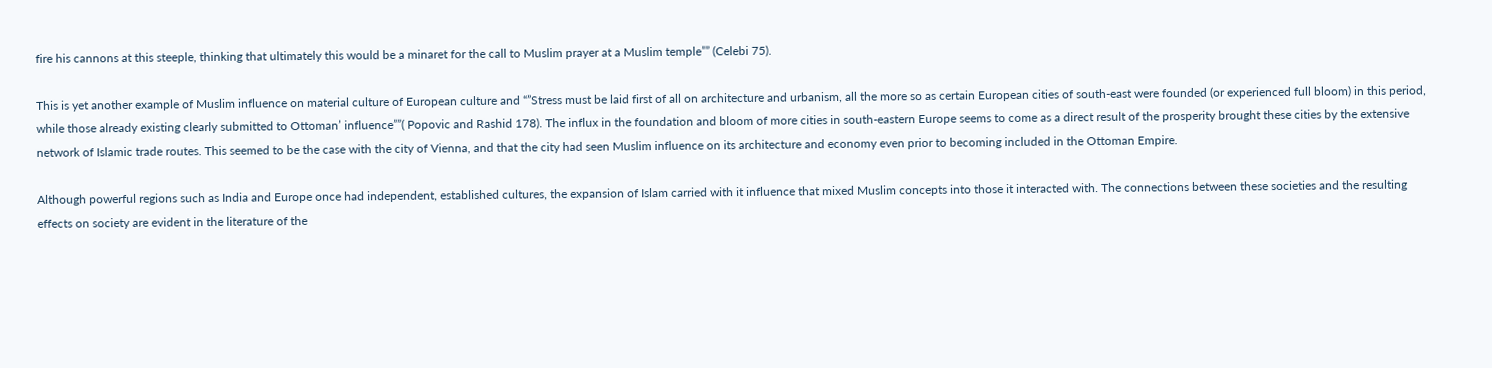fire his cannons at this steeple, thinking that ultimately this would be a minaret for the call to Muslim prayer at a Muslim temple”” (Celebi 75).

This is yet another example of Muslim influence on material culture of European culture and “”Stress must be laid first of all on architecture and urbanism, all the more so as certain European cities of south-east were founded (or experienced full bloom) in this period, while those already existing clearly submitted to Ottoman’ influence””( Popovic and Rashid 178). The influx in the foundation and bloom of more cities in south-eastern Europe seems to come as a direct result of the prosperity brought these cities by the extensive network of Islamic trade routes. This seemed to be the case with the city of Vienna, and that the city had seen Muslim influence on its architecture and economy even prior to becoming included in the Ottoman Empire.

Although powerful regions such as India and Europe once had independent, established cultures, the expansion of Islam carried with it influence that mixed Muslim concepts into those it interacted with. The connections between these societies and the resulting effects on society are evident in the literature of the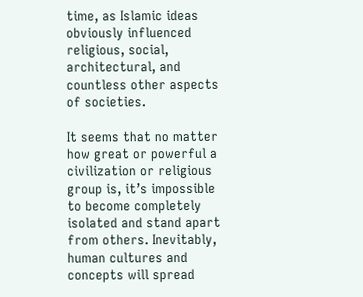time, as Islamic ideas obviously influenced religious, social, architectural, and countless other aspects of societies.

It seems that no matter how great or powerful a civilization or religious group is, it’s impossible to become completely isolated and stand apart from others. Inevitably, human cultures and concepts will spread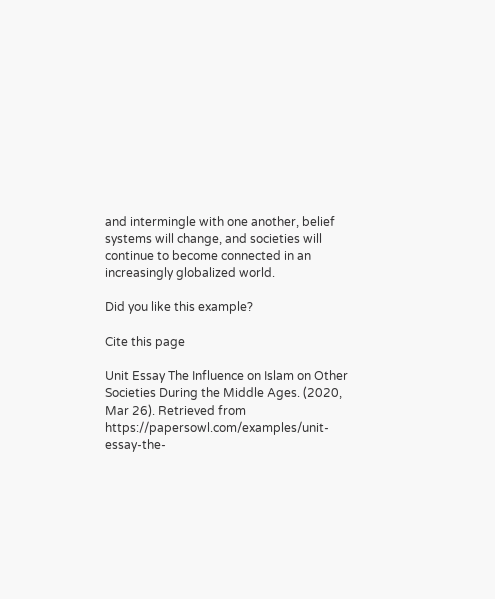and intermingle with one another, belief systems will change, and societies will continue to become connected in an increasingly globalized world.

Did you like this example?

Cite this page

Unit Essay The Influence on Islam on Other Societies During the Middle Ages. (2020, Mar 26). Retrieved from https://papersowl.com/examples/unit-essay-the-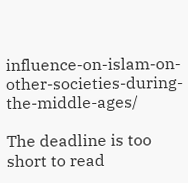influence-on-islam-on-other-societies-during-the-middle-ages/

The deadline is too short to read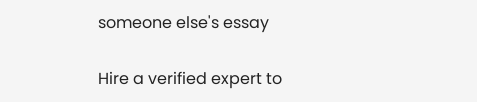someone else's essay

Hire a verified expert to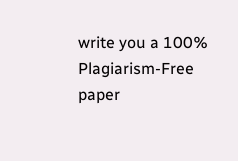write you a 100% Plagiarism-Free paper